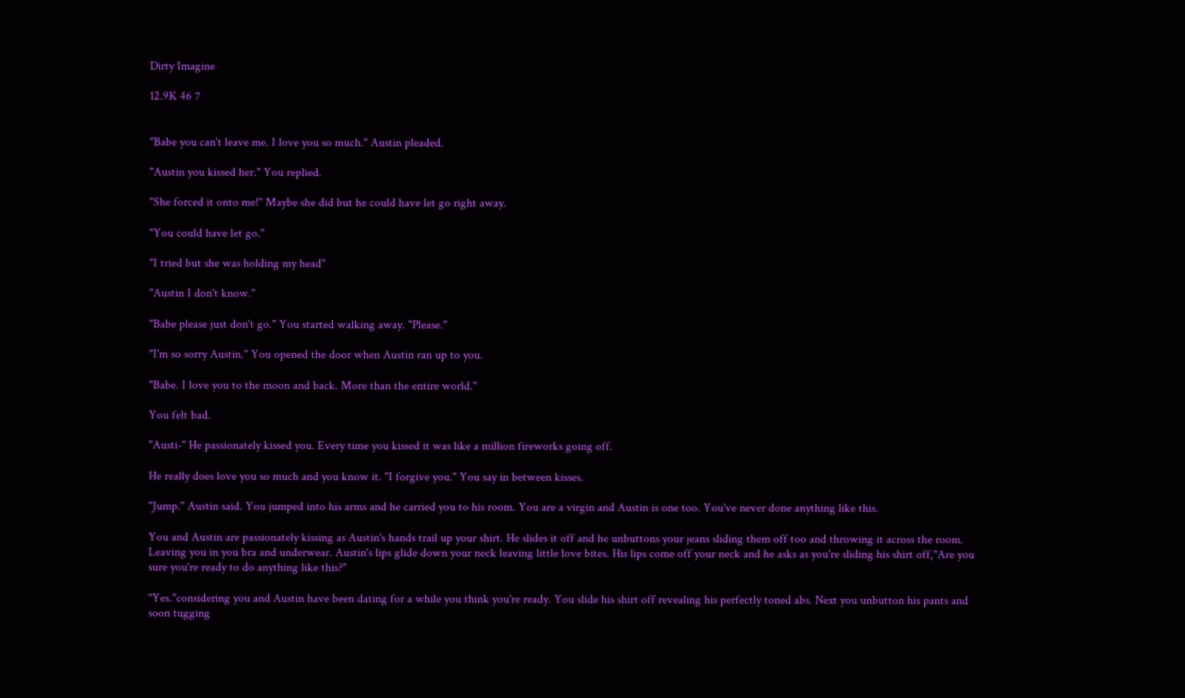Dirty Imagine

12.9K 46 7


"Babe you can't leave me. I love you so much." Austin pleaded.

"Austin you kissed her." You replied.

"She forced it onto me!" Maybe she did but he could have let go right away.

"You could have let go."

"I tried but she was holding my head"

"Austin I don't know."

"Babe please just don't go." You started walking away. "Please."

"I'm so sorry Austin." You opened the door when Austin ran up to you.

"Babe. I love you to the moon and back. More than the entire world."

You felt bad.

"Austi-" He passionately kissed you. Every time you kissed it was like a million fireworks going off.

He really does love you so much and you know it. "I forgive you." You say in between kisses.

"Jump." Austin said. You jumped into his arms and he carried you to his room. You are a virgin and Austin is one too. You've never done anything like this.

You and Austin are passionately kissing as Austin's hands trail up your shirt. He slides it off and he unbuttons your jeans sliding them off too and throwing it across the room. Leaving you in you bra and underwear. Austin's lips glide down your neck leaving little love bites. His lips come off your neck and he asks as you're sliding his shirt off,"Are you sure you're ready to do anything like this?"

"Yes."considering you and Austin have been dating for a while you think you're ready. You slide his shirt off revealing his perfectly toned abs. Next you unbutton his pants and soon tugging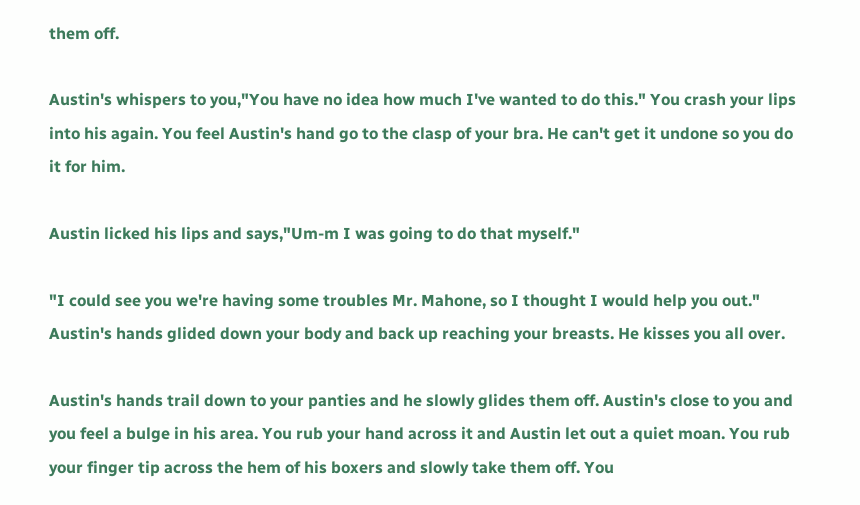them off.

Austin's whispers to you,"You have no idea how much I've wanted to do this." You crash your lips into his again. You feel Austin's hand go to the clasp of your bra. He can't get it undone so you do it for him.

Austin licked his lips and says,"Um-m I was going to do that myself."

"I could see you we're having some troubles Mr. Mahone, so I thought I would help you out." Austin's hands glided down your body and back up reaching your breasts. He kisses you all over.

Austin's hands trail down to your panties and he slowly glides them off. Austin's close to you and you feel a bulge in his area. You rub your hand across it and Austin let out a quiet moan. You rub your finger tip across the hem of his boxers and slowly take them off. You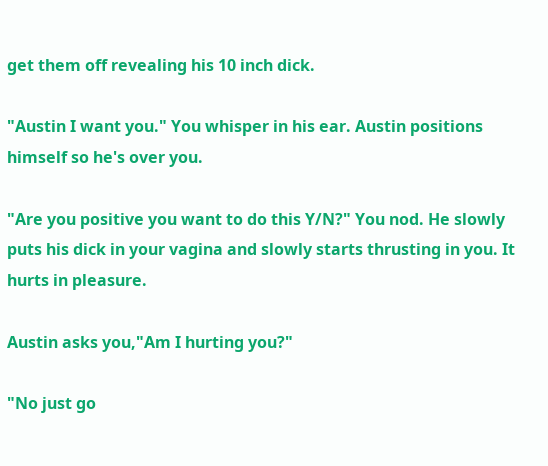get them off revealing his 10 inch dick.

"Austin I want you." You whisper in his ear. Austin positions himself so he's over you.

"Are you positive you want to do this Y/N?" You nod. He slowly puts his dick in your vagina and slowly starts thrusting in you. It hurts in pleasure.

Austin asks you,"Am I hurting you?"

"No just go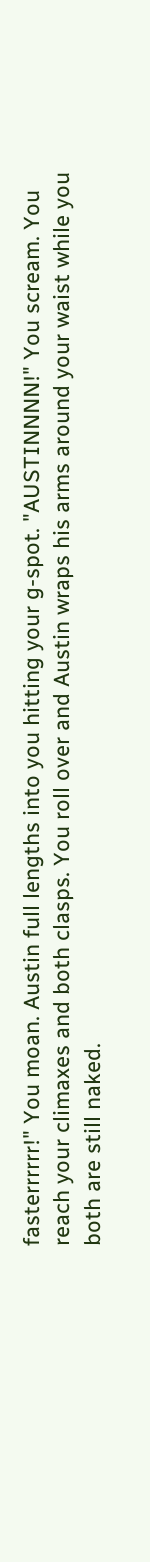fasterrrrrr!" You moan. Austin full lengths into you hitting your g-spot. "AUSTINNNN!" You scream. You reach your climaxes and both clasps. You roll over and Austin wraps his arms around your waist while you both are still naked.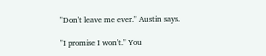"Don't leave me ever." Austin says.

"I promise I won't." You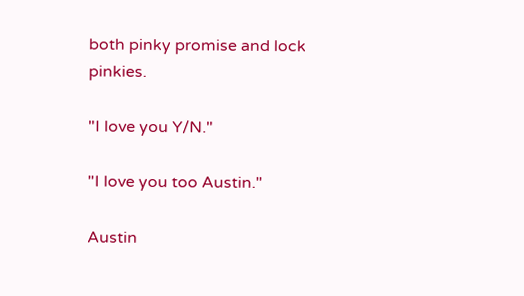both pinky promise and lock pinkies.

"I love you Y/N."

"I love you too Austin."

Austin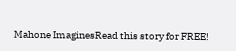Mahone ImaginesRead this story for FREE!